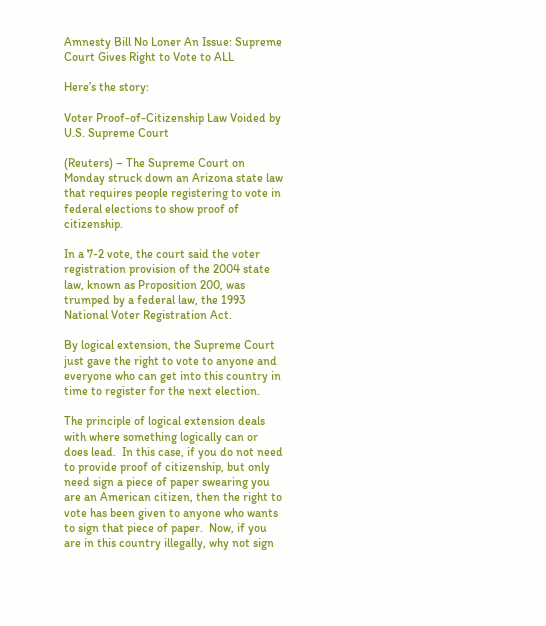Amnesty Bill No Loner An Issue: Supreme Court Gives Right to Vote to ALL

Here’s the story:

Voter Proof-of-Citizenship Law Voided by U.S. Supreme Court

(Reuters) – The Supreme Court on Monday struck down an Arizona state law that requires people registering to vote in federal elections to show proof of citizenship.

In a 7-2 vote, the court said the voter registration provision of the 2004 state law, known as Proposition 200, was trumped by a federal law, the 1993 National Voter Registration Act.

By logical extension, the Supreme Court just gave the right to vote to anyone and everyone who can get into this country in time to register for the next election.

The principle of logical extension deals with where something logically can or does lead.  In this case, if you do not need to provide proof of citizenship, but only need sign a piece of paper swearing you are an American citizen, then the right to vote has been given to anyone who wants to sign that piece of paper.  Now, if you are in this country illegally, why not sign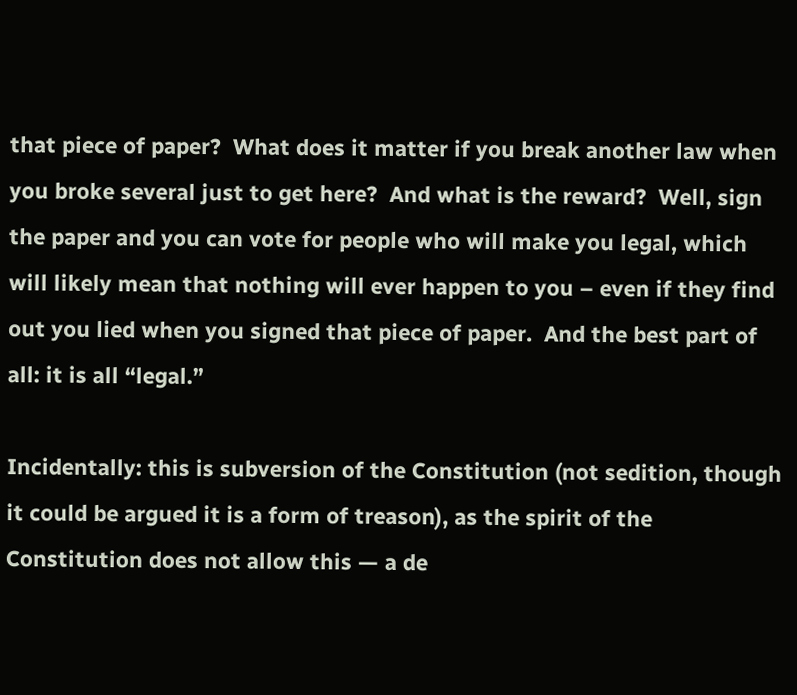that piece of paper?  What does it matter if you break another law when you broke several just to get here?  And what is the reward?  Well, sign the paper and you can vote for people who will make you legal, which will likely mean that nothing will ever happen to you – even if they find out you lied when you signed that piece of paper.  And the best part of all: it is all “legal.”

Incidentally: this is subversion of the Constitution (not sedition, though it could be argued it is a form of treason), as the spirit of the Constitution does not allow this — a de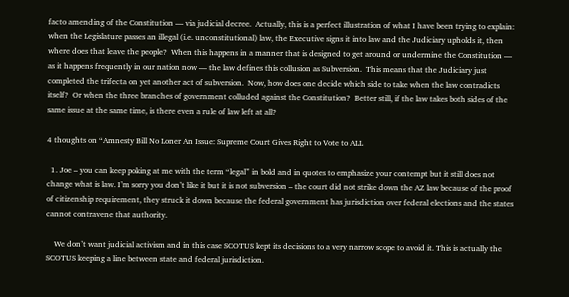facto amending of the Constitution — via judicial decree.  Actually, this is a perfect illustration of what I have been trying to explain: when the Legislature passes an illegal (i.e. unconstitutional) law, the Executive signs it into law and the Judiciary upholds it, then where does that leave the people?  When this happens in a manner that is designed to get around or undermine the Constitution — as it happens frequently in our nation now — the law defines this collusion as Subversion.  This means that the Judiciary just completed the trifecta on yet another act of subversion.  Now, how does one decide which side to take when the law contradicts itself?  Or when the three branches of government colluded against the Constitution?  Better still, if the law takes both sides of the same issue at the same time, is there even a rule of law left at all?

4 thoughts on “Amnesty Bill No Loner An Issue: Supreme Court Gives Right to Vote to ALL

  1. Joe – you can keep poking at me with the term “legal” in bold and in quotes to emphasize your contempt but it still does not change what is law. I’m sorry you don’t like it but it is not subversion – the court did not strike down the AZ law because of the proof of citizenship requirement, they struck it down because the federal government has jurisdiction over federal elections and the states cannot contravene that authority.

    We don’t want judicial activism and in this case SCOTUS kept its decisions to a very narrow scope to avoid it. This is actually the SCOTUS keeping a line between state and federal jurisdiction.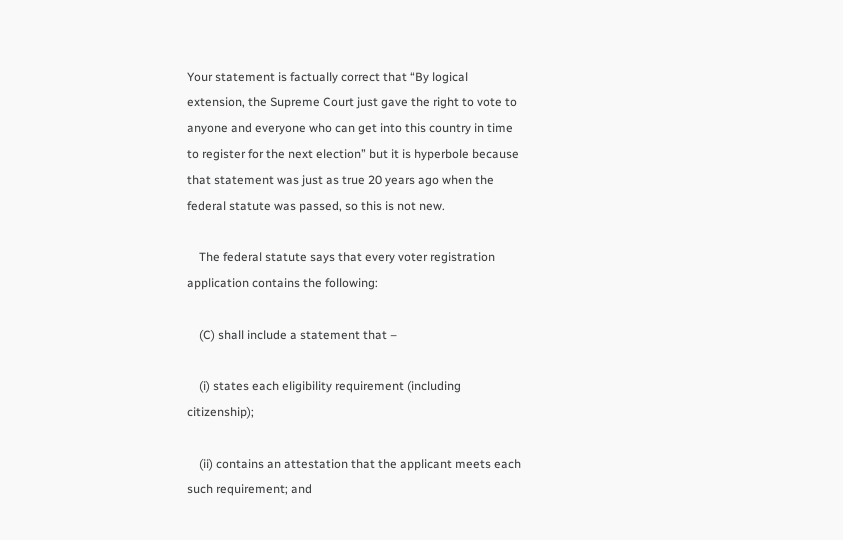Your statement is factually correct that “By logical extension, the Supreme Court just gave the right to vote to anyone and everyone who can get into this country in time to register for the next election” but it is hyperbole because that statement was just as true 20 years ago when the federal statute was passed, so this is not new.

    The federal statute says that every voter registration application contains the following:

    (C) shall include a statement that –

    (i) states each eligibility requirement (including citizenship);

    (ii) contains an attestation that the applicant meets each such requirement; and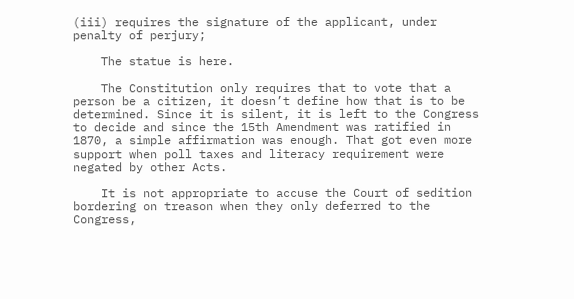(iii) requires the signature of the applicant, under penalty of perjury;

    The statue is here.

    The Constitution only requires that to vote that a person be a citizen, it doesn’t define how that is to be determined. Since it is silent, it is left to the Congress to decide and since the 15th Amendment was ratified in 1870, a simple affirmation was enough. That got even more support when poll taxes and literacy requirement were negated by other Acts.

    It is not appropriate to accuse the Court of sedition bordering on treason when they only deferred to the Congress,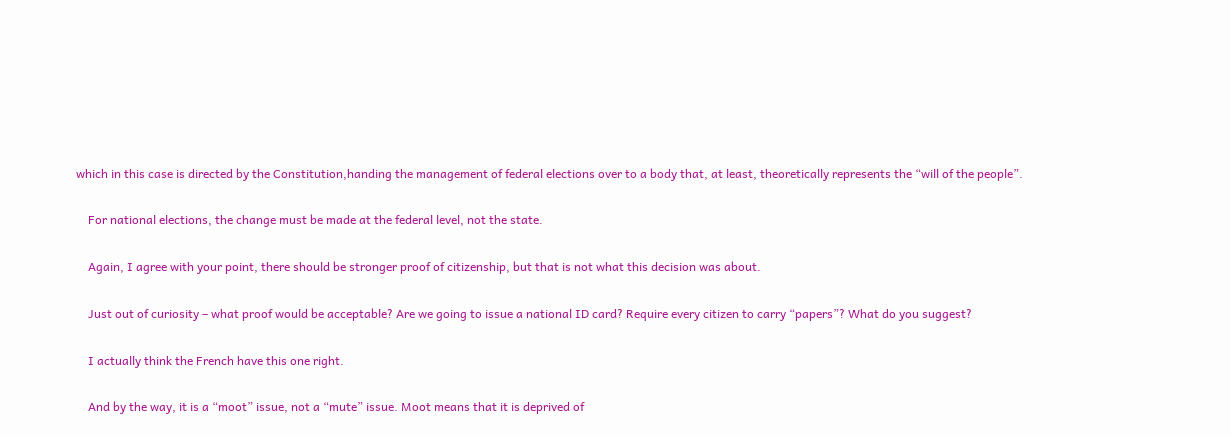which in this case is directed by the Constitution,handing the management of federal elections over to a body that, at least, theoretically represents the “will of the people”.

    For national elections, the change must be made at the federal level, not the state.

    Again, I agree with your point, there should be stronger proof of citizenship, but that is not what this decision was about.

    Just out of curiosity – what proof would be acceptable? Are we going to issue a national ID card? Require every citizen to carry “papers”? What do you suggest?

    I actually think the French have this one right.

    And by the way, it is a “moot” issue, not a “mute” issue. Moot means that it is deprived of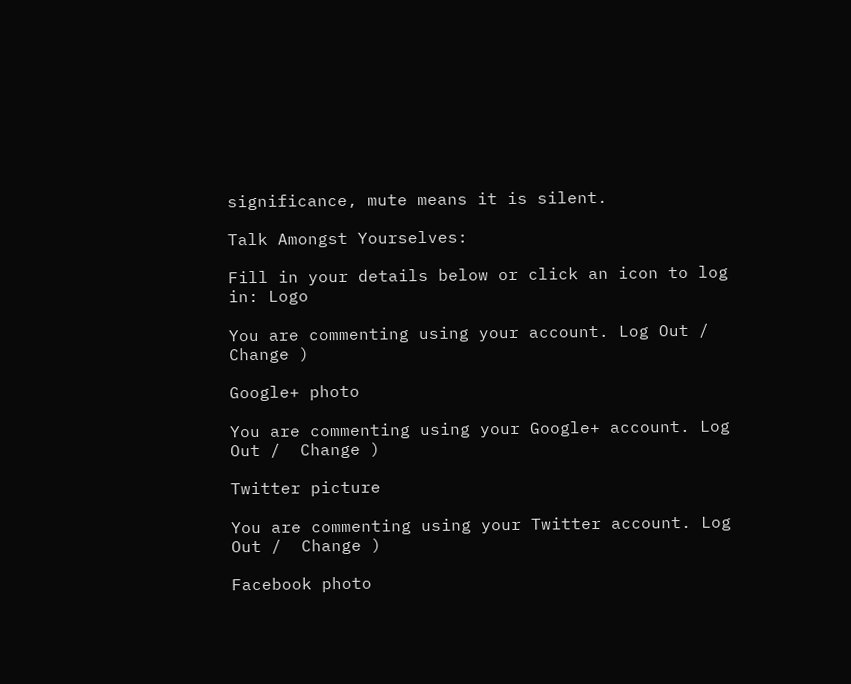significance, mute means it is silent.

Talk Amongst Yourselves:

Fill in your details below or click an icon to log in: Logo

You are commenting using your account. Log Out /  Change )

Google+ photo

You are commenting using your Google+ account. Log Out /  Change )

Twitter picture

You are commenting using your Twitter account. Log Out /  Change )

Facebook photo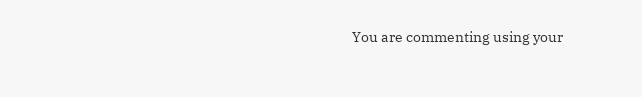You are commenting using your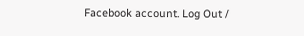Facebook account. Log Out /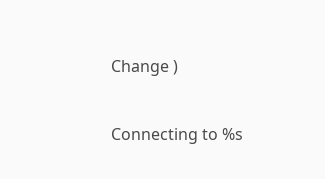Change )


Connecting to %s